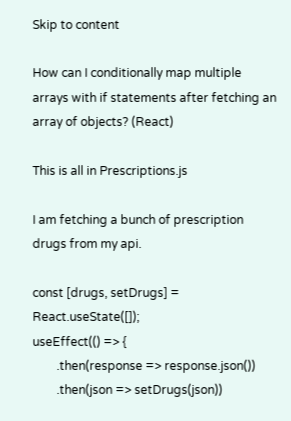Skip to content

How can I conditionally map multiple arrays with if statements after fetching an array of objects? (React)

This is all in Prescriptions.js

I am fetching a bunch of prescription drugs from my api.

const [drugs, setDrugs] = React.useState([]);
useEffect(() => {
        .then(response => response.json())
        .then(json => setDrugs(json))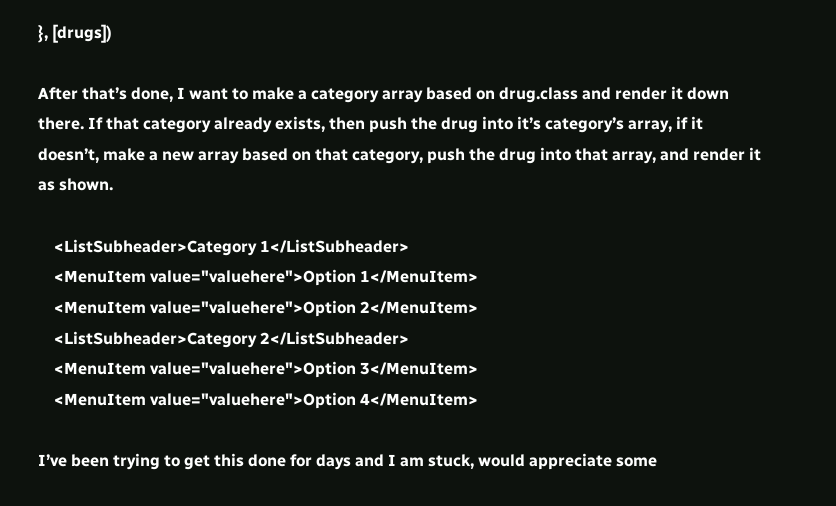}, [drugs])

After that’s done, I want to make a category array based on drug.class and render it down there. If that category already exists, then push the drug into it’s category’s array, if it doesn’t, make a new array based on that category, push the drug into that array, and render it as shown.

    <ListSubheader>Category 1</ListSubheader>
    <MenuItem value="valuehere">Option 1</MenuItem>
    <MenuItem value="valuehere">Option 2</MenuItem>
    <ListSubheader>Category 2</ListSubheader>
    <MenuItem value="valuehere">Option 3</MenuItem>
    <MenuItem value="valuehere">Option 4</MenuItem>

I’ve been trying to get this done for days and I am stuck, would appreciate some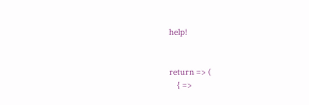help!


return => (
    { =>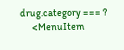drug.category === ?
      <MenuItem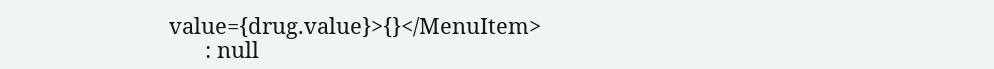value={drug.value}>{}</MenuItem>
      : null